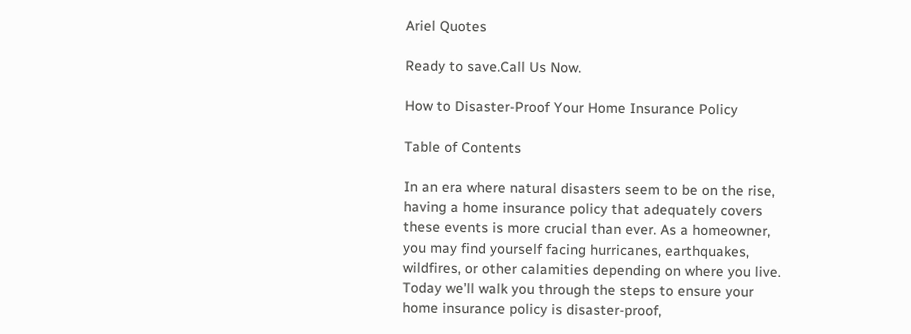Ariel Quotes

Ready to save.Call Us Now.

How to Disaster-Proof Your Home Insurance Policy

Table of Contents

In an era where natural disasters seem to be on the rise, having a home insurance policy that adequately covers these events is more crucial than ever. As a homeowner, you may find yourself facing hurricanes, earthquakes, wildfires, or other calamities depending on where you live. Today we’ll walk you through the steps to ensure your home insurance policy is disaster-proof,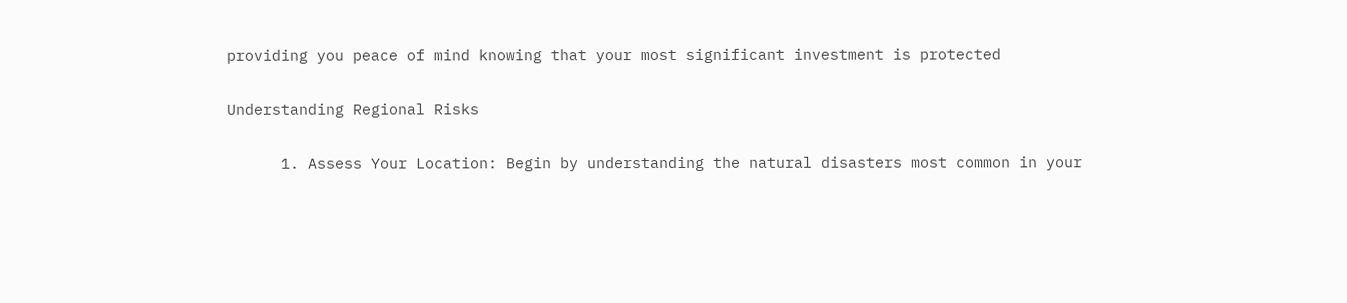providing you peace of mind knowing that your most significant investment is protected

Understanding Regional Risks

      1. Assess Your Location: Begin by understanding the natural disasters most common in your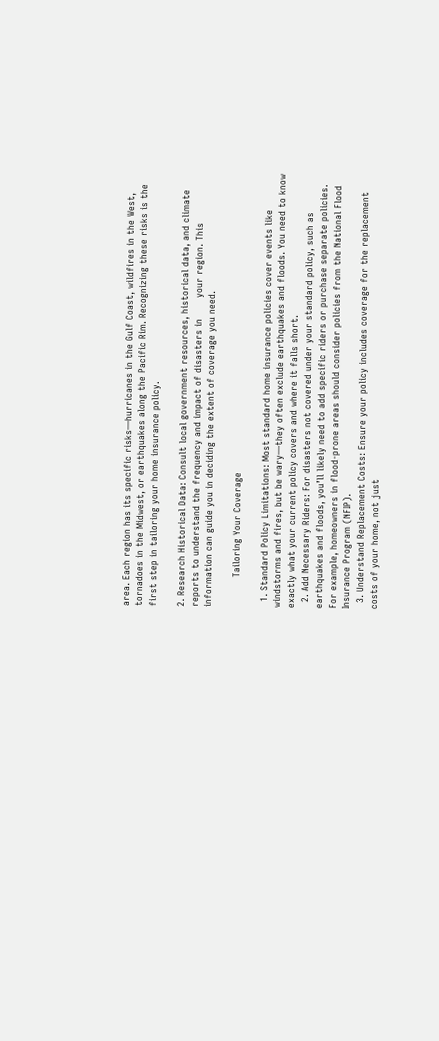area. Each region has its specific risks—hurricanes in the Gulf Coast, wildfires in the West, tornadoes in the Midwest, or earthquakes along the Pacific Rim. Recognizing these risks is the first step in tailoring your home insurance policy.

2. Research Historical Data: Consult local government resources, historical data, and climate reports to understand the frequency and impact of disasters in       your region. This information can guide you in deciding the extent of coverage you need.

          Tailoring Your Coverage

  1. Standard Policy Limitations: Most standard home insurance policies cover events like windstorms and fires, but be wary—they often exclude earthquakes and floods. You need to know exactly what your current policy covers and where it falls short.
  2. Add Necessary Riders: For disasters not covered under your standard policy, such as earthquakes and floods, you’ll likely need to add specific riders or purchase separate policies. For example, homeowners in flood-prone areas should consider policies from the National Flood Insurance Program (NFIP).
  3. Understand Replacement Costs: Ensure your policy includes coverage for the replacement costs of your home, not just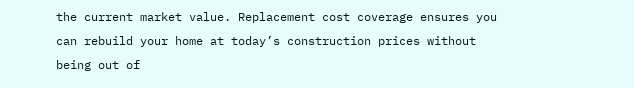the current market value. Replacement cost coverage ensures you can rebuild your home at today’s construction prices without being out of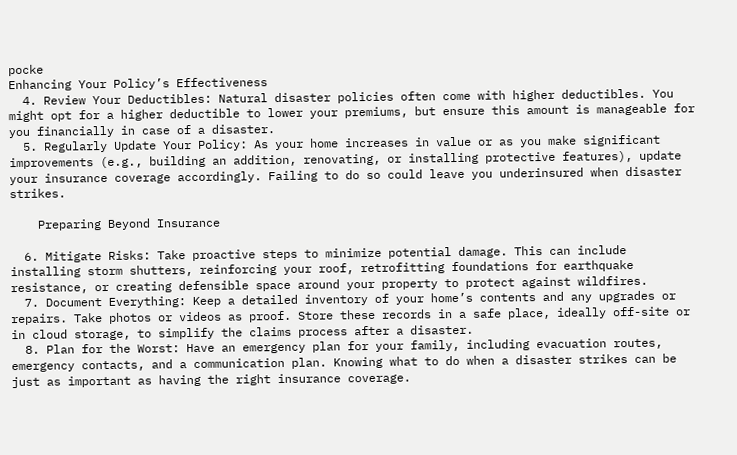pocke                                                                                             Enhancing Your Policy’s Effectiveness
  4. Review Your Deductibles: Natural disaster policies often come with higher deductibles. You might opt for a higher deductible to lower your premiums, but ensure this amount is manageable for you financially in case of a disaster.
  5. Regularly Update Your Policy: As your home increases in value or as you make significant improvements (e.g., building an addition, renovating, or installing protective features), update your insurance coverage accordingly. Failing to do so could leave you underinsured when disaster strikes.

    Preparing Beyond Insurance

  6. Mitigate Risks: Take proactive steps to minimize potential damage. This can include installing storm shutters, reinforcing your roof, retrofitting foundations for earthquake resistance, or creating defensible space around your property to protect against wildfires.
  7. Document Everything: Keep a detailed inventory of your home’s contents and any upgrades or repairs. Take photos or videos as proof. Store these records in a safe place, ideally off-site or in cloud storage, to simplify the claims process after a disaster.
  8. Plan for the Worst: Have an emergency plan for your family, including evacuation routes, emergency contacts, and a communication plan. Knowing what to do when a disaster strikes can be just as important as having the right insurance coverage.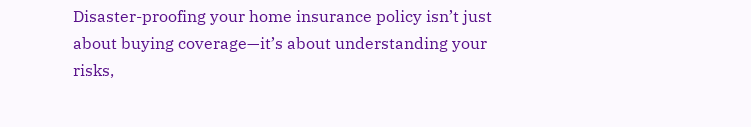Disaster-proofing your home insurance policy isn’t just about buying coverage—it’s about understanding your risks,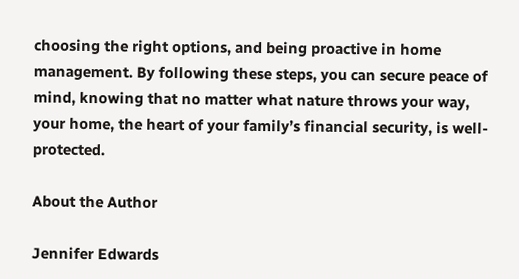choosing the right options, and being proactive in home management. By following these steps, you can secure peace of mind, knowing that no matter what nature throws your way, your home, the heart of your family’s financial security, is well-protected.

About the Author

Jennifer Edwards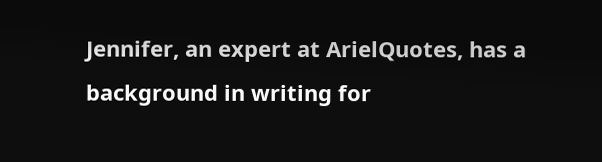Jennifer, an expert at ArielQuotes, has a background in writing for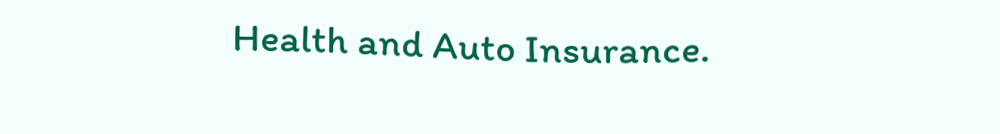Health and Auto Insurance.